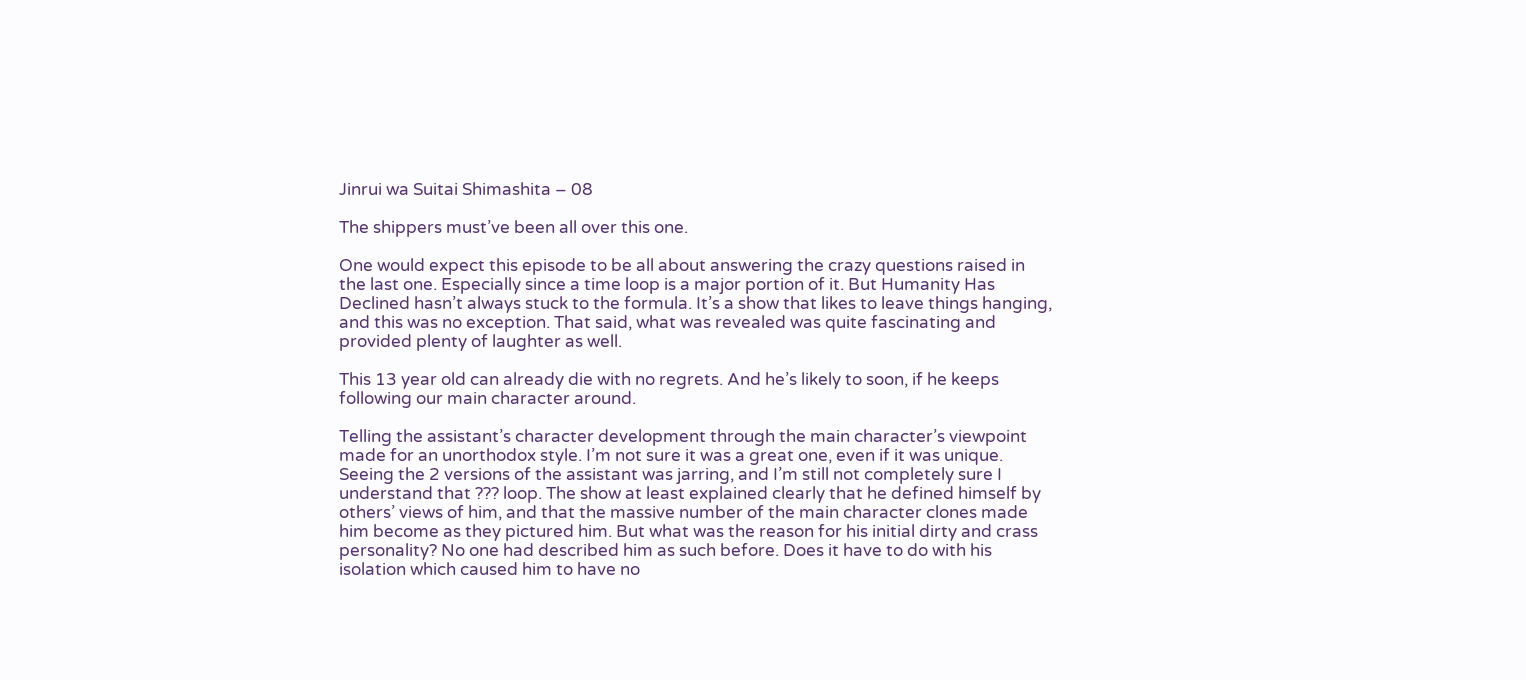Jinrui wa Suitai Shimashita – 08

The shippers must’ve been all over this one.

One would expect this episode to be all about answering the crazy questions raised in the last one. Especially since a time loop is a major portion of it. But Humanity Has Declined hasn’t always stuck to the formula. It’s a show that likes to leave things hanging, and this was no exception. That said, what was revealed was quite fascinating and provided plenty of laughter as well.

This 13 year old can already die with no regrets. And he’s likely to soon, if he keeps following our main character around.

Telling the assistant’s character development through the main character’s viewpoint made for an unorthodox style. I’m not sure it was a great one, even if it was unique. Seeing the 2 versions of the assistant was jarring, and I’m still not completely sure I understand that ??? loop. The show at least explained clearly that he defined himself by others’ views of him, and that the massive number of the main character clones made him become as they pictured him. But what was the reason for his initial dirty and crass personality? No one had described him as such before. Does it have to do with his isolation which caused him to have no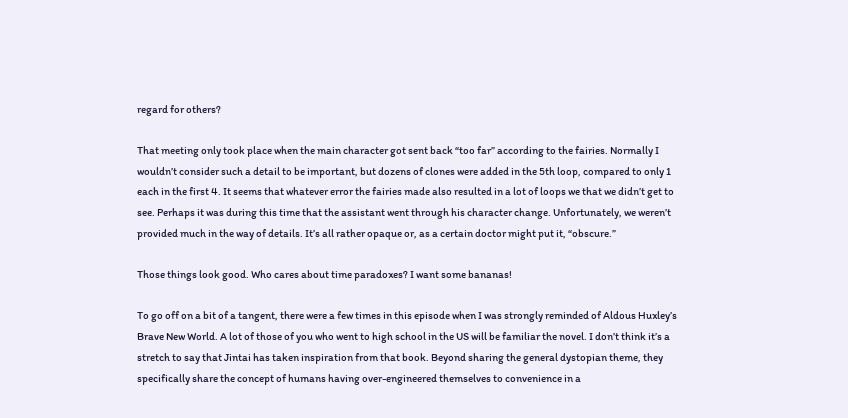regard for others?

That meeting only took place when the main character got sent back “too far” according to the fairies. Normally I wouldn’t consider such a detail to be important, but dozens of clones were added in the 5th loop, compared to only 1 each in the first 4. It seems that whatever error the fairies made also resulted in a lot of loops we that we didn’t get to see. Perhaps it was during this time that the assistant went through his character change. Unfortunately, we weren’t provided much in the way of details. It’s all rather opaque or, as a certain doctor might put it, “obscure.”

Those things look good. Who cares about time paradoxes? I want some bananas!

To go off on a bit of a tangent, there were a few times in this episode when I was strongly reminded of Aldous Huxley’s Brave New World. A lot of those of you who went to high school in the US will be familiar the novel. I don’t think it’s a stretch to say that Jintai has taken inspiration from that book. Beyond sharing the general dystopian theme, they specifically share the concept of humans having over-engineered themselves to convenience in a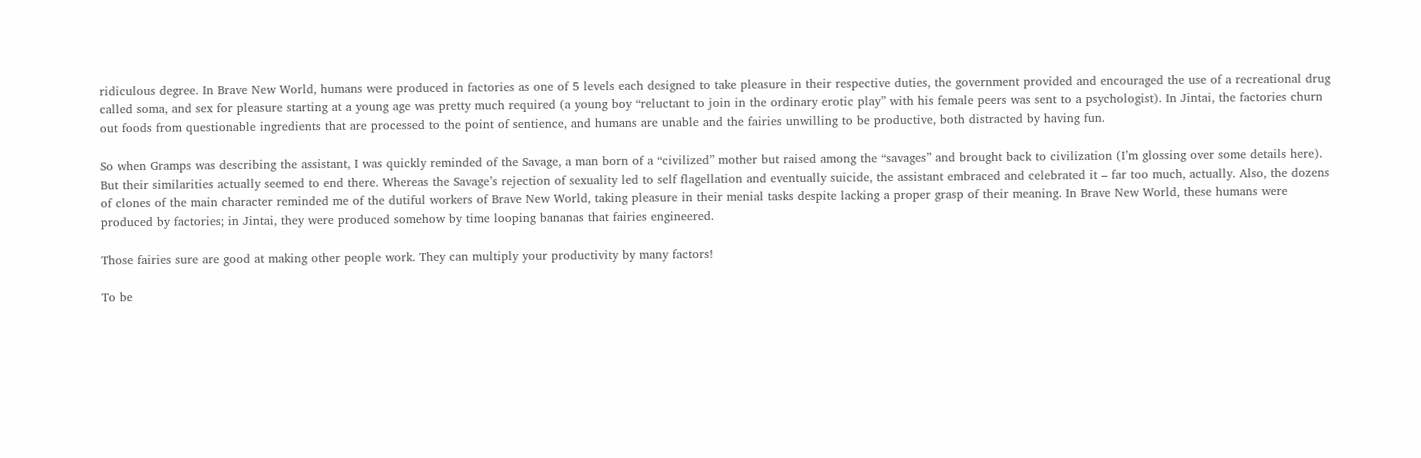ridiculous degree. In Brave New World, humans were produced in factories as one of 5 levels each designed to take pleasure in their respective duties, the government provided and encouraged the use of a recreational drug called soma, and sex for pleasure starting at a young age was pretty much required (a young boy “reluctant to join in the ordinary erotic play” with his female peers was sent to a psychologist). In Jintai, the factories churn out foods from questionable ingredients that are processed to the point of sentience, and humans are unable and the fairies unwilling to be productive, both distracted by having fun.

So when Gramps was describing the assistant, I was quickly reminded of the Savage, a man born of a “civilized” mother but raised among the “savages” and brought back to civilization (I’m glossing over some details here). But their similarities actually seemed to end there. Whereas the Savage’s rejection of sexuality led to self flagellation and eventually suicide, the assistant embraced and celebrated it – far too much, actually. Also, the dozens of clones of the main character reminded me of the dutiful workers of Brave New World, taking pleasure in their menial tasks despite lacking a proper grasp of their meaning. In Brave New World, these humans were produced by factories; in Jintai, they were produced somehow by time looping bananas that fairies engineered.

Those fairies sure are good at making other people work. They can multiply your productivity by many factors!

To be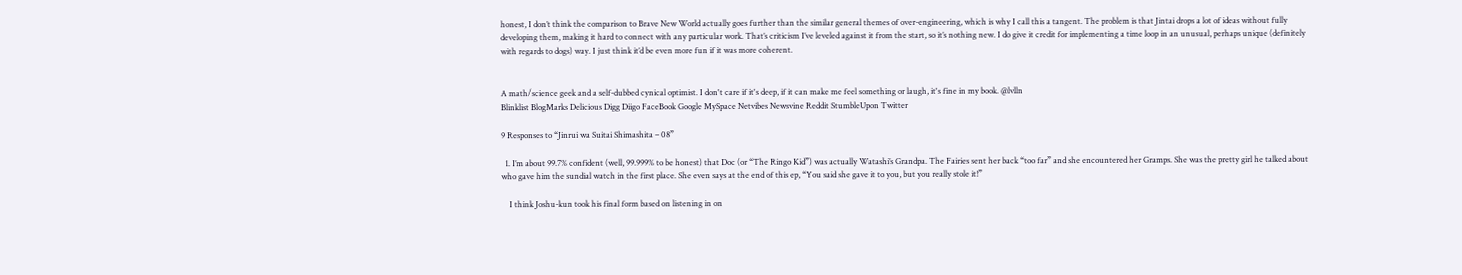honest, I don’t think the comparison to Brave New World actually goes further than the similar general themes of over-engineering, which is why I call this a tangent. The problem is that Jintai drops a lot of ideas without fully developing them, making it hard to connect with any particular work. That’s criticism I’ve leveled against it from the start, so it’s nothing new. I do give it credit for implementing a time loop in an unusual, perhaps unique (definitely with regards to dogs) way. I just think it’d be even more fun if it was more coherent.


A math/science geek and a self-dubbed cynical optimist. I don't care if it's deep, if it can make me feel something or laugh, it's fine in my book. @lvlln
Blinklist BlogMarks Delicious Digg Diigo FaceBook Google MySpace Netvibes Newsvine Reddit StumbleUpon Twitter

9 Responses to “Jinrui wa Suitai Shimashita – 08”

  1. I’m about 99.7% confident (well, 99.999% to be honest) that Doc (or “The Ringo Kid”) was actually Watashi’s Grandpa. The Fairies sent her back “too far” and she encountered her Gramps. She was the pretty girl he talked about who gave him the sundial watch in the first place. She even says at the end of this ep, “You said she gave it to you, but you really stole it!”

    I think Joshu-kun took his final form based on listening in on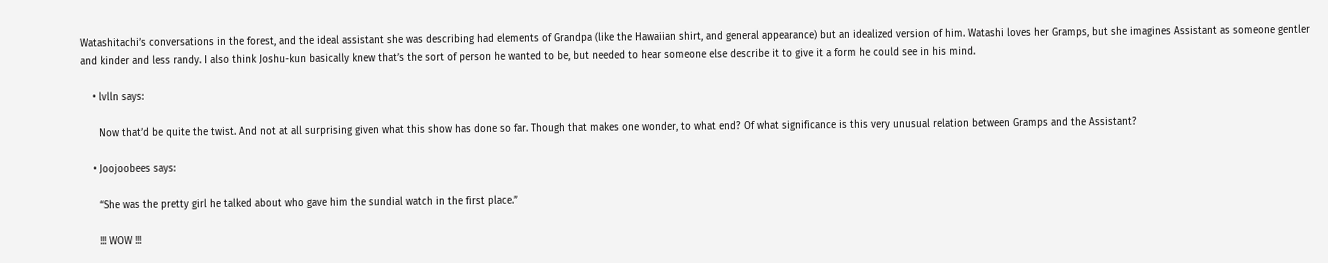Watashitachi’s conversations in the forest, and the ideal assistant she was describing had elements of Grandpa (like the Hawaiian shirt, and general appearance) but an idealized version of him. Watashi loves her Gramps, but she imagines Assistant as someone gentler and kinder and less randy. I also think Joshu-kun basically knew that’s the sort of person he wanted to be, but needed to hear someone else describe it to give it a form he could see in his mind.

    • lvlln says:

      Now that’d be quite the twist. And not at all surprising given what this show has done so far. Though that makes one wonder, to what end? Of what significance is this very unusual relation between Gramps and the Assistant?

    • Joojoobees says:

      “She was the pretty girl he talked about who gave him the sundial watch in the first place.”

      !!! WOW !!!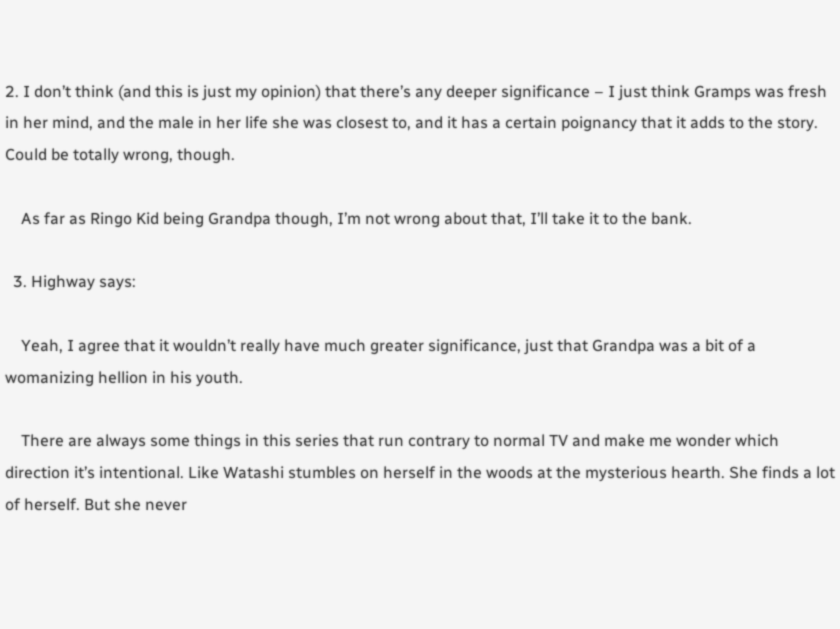2. I don’t think (and this is just my opinion) that there’s any deeper significance – I just think Gramps was fresh in her mind, and the male in her life she was closest to, and it has a certain poignancy that it adds to the story. Could be totally wrong, though.

    As far as Ringo Kid being Grandpa though, I’m not wrong about that, I’ll take it to the bank.

  3. Highway says:

    Yeah, I agree that it wouldn’t really have much greater significance, just that Grandpa was a bit of a womanizing hellion in his youth.

    There are always some things in this series that run contrary to normal TV and make me wonder which direction it’s intentional. Like Watashi stumbles on herself in the woods at the mysterious hearth. She finds a lot of herself. But she never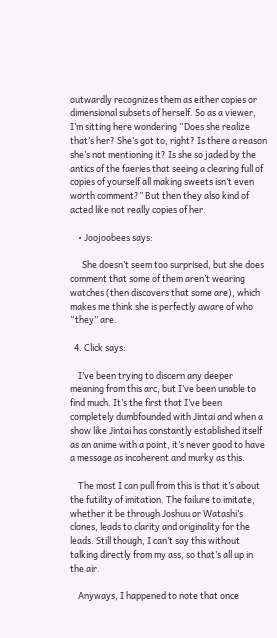outwardly recognizes them as either copies or dimensional subsets of herself. So as a viewer, I’m sitting here wondering “Does she realize that’s her? She’s got to, right? Is there a reason she’s not mentioning it? Is she so jaded by the antics of the faeries that seeing a clearing full of copies of yourself all making sweets isn’t even worth comment?” But then they also kind of acted like not really copies of her.

    • Joojoobees says:

      She doesn’t seem too surprised, but she does comment that some of them aren’t wearing watches (then discovers that some are), which makes me think she is perfectly aware of who “they” are.

  4. Click says:

    I’ve been trying to discern any deeper meaning from this arc, but I’ve been unable to find much. It’s the first that I’ve been completely dumbfounded with Jintai and when a show like Jintai has constantly established itself as an anime with a point, it’s never good to have a message as incoherent and murky as this.

    The most I can pull from this is that it’s about the futility of imitation. The failure to imitate, whether it be through Joshuu or Watashi’s clones, leads to clarity and originality for the leads. Still though, I can’t say this without talking directly from my ass, so that’s all up in the air.

    Anyways, I happened to note that once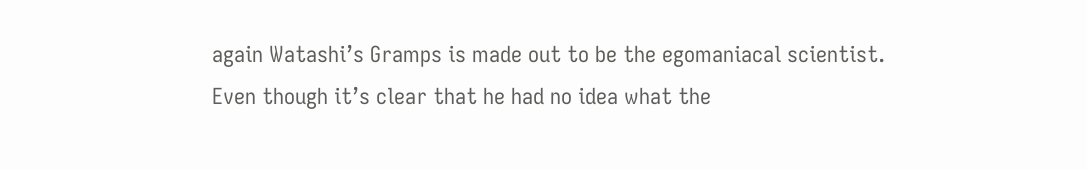again Watashi’s Gramps is made out to be the egomaniacal scientist. Even though it’s clear that he had no idea what the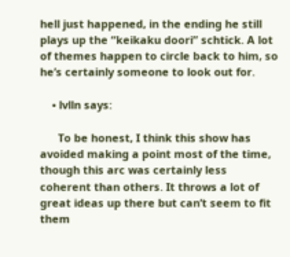hell just happened, in the ending he still plays up the “keikaku doori” schtick. A lot of themes happen to circle back to him, so he’s certainly someone to look out for.

    • lvlln says:

      To be honest, I think this show has avoided making a point most of the time, though this arc was certainly less coherent than others. It throws a lot of great ideas up there but can’t seem to fit them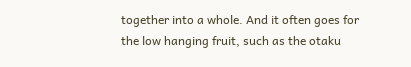together into a whole. And it often goes for the low hanging fruit, such as the otaku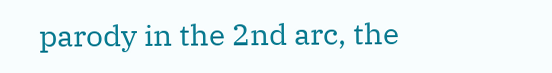parody in the 2nd arc, the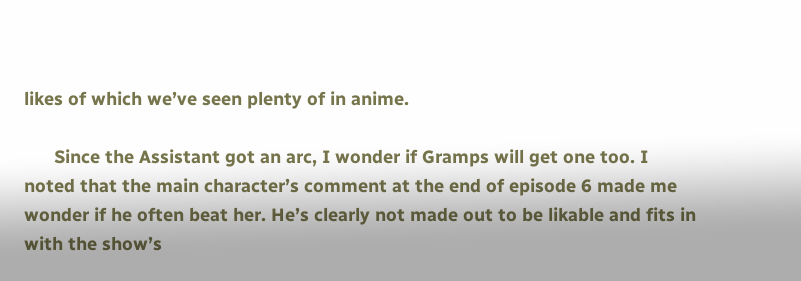likes of which we’ve seen plenty of in anime.

      Since the Assistant got an arc, I wonder if Gramps will get one too. I noted that the main character’s comment at the end of episode 6 made me wonder if he often beat her. He’s clearly not made out to be likable and fits in with the show’s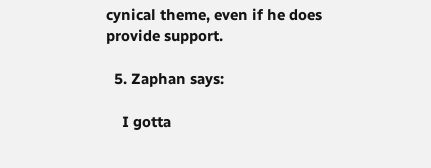cynical theme, even if he does provide support.

  5. Zaphan says:

    I gotta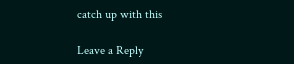catch up with this

Leave a Reply